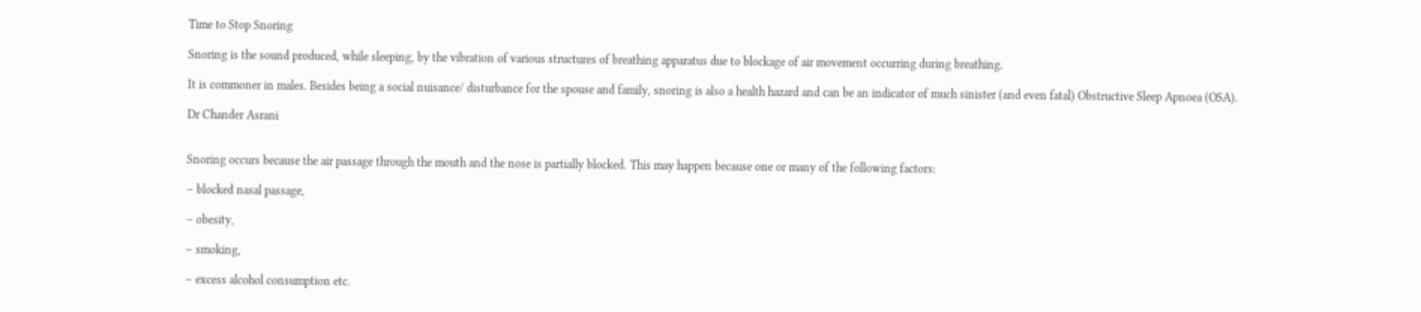Time to Stop Snoring

Snoring is the sound produced, while sleeping, by the vibration of various structures of breathing apparatus due to blockage of air movement occurring during breathing.

It is commoner in males. Besides being a social nuisance/ disturbance for the spouse and family, snoring is also a health hazard and can be an indicator of much sinister (and even fatal) Obstructive Sleep Apnoea (OSA).

Dr Chander Asrani


Snoring occurs because the air passage through the mouth and the nose is partially blocked. This may happen because one or many of the following factors:

– blocked nasal passage,

– obesity,

– smoking,

– excess alcohol consumption etc.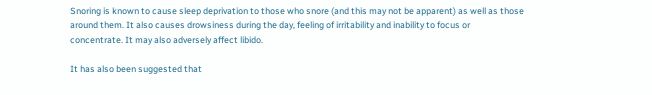Snoring is known to cause sleep deprivation to those who snore (and this may not be apparent) as well as those around them. It also causes drowsiness during the day, feeling of irritability and inability to focus or concentrate. It may also adversely affect libido.

It has also been suggested that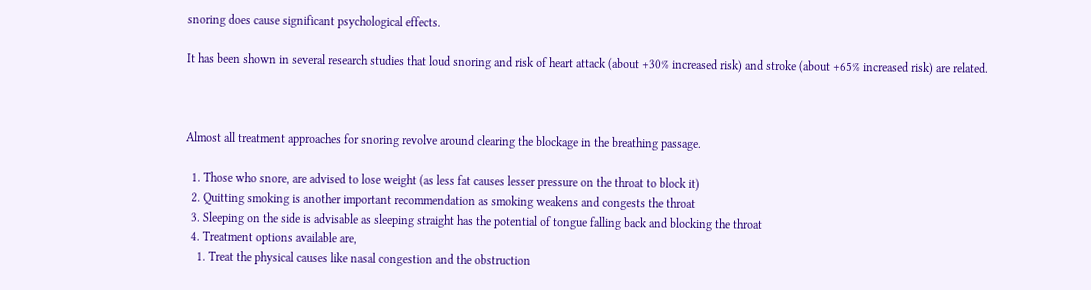snoring does cause significant psychological effects.

It has been shown in several research studies that loud snoring and risk of heart attack (about +30% increased risk) and stroke (about +65% increased risk) are related.



Almost all treatment approaches for snoring revolve around clearing the blockage in the breathing passage.

  1. Those who snore, are advised to lose weight (as less fat causes lesser pressure on the throat to block it)
  2. Quitting smoking is another important recommendation as smoking weakens and congests the throat
  3. Sleeping on the side is advisable as sleeping straight has the potential of tongue falling back and blocking the throat
  4. Treatment options available are,
    1. Treat the physical causes like nasal congestion and the obstruction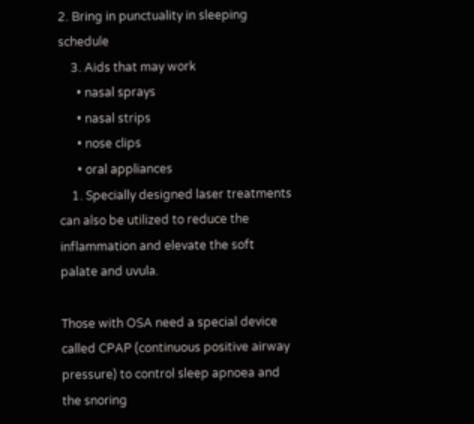2. Bring in punctuality in sleeping schedule
    3. Aids that may work
      • nasal sprays
      • nasal strips
      • nose clips
      • oral appliances
    1. Specially designed laser treatments can also be utilized to reduce the inflammation and elevate the soft palate and uvula.

Those with OSA need a special device called CPAP (continuous positive airway pressure) to control sleep apnoea and the snoring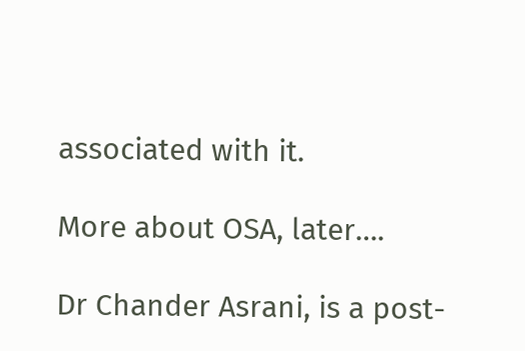associated with it.

More about OSA, later….

Dr Chander Asrani, is a post-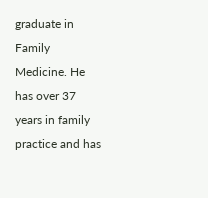graduate in Family Medicine. He has over 37 years in family practice and has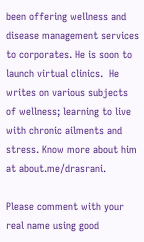been offering wellness and disease management services to corporates. He is soon to launch virtual clinics.  He writes on various subjects of wellness; learning to live with chronic ailments and stress. Know more about him at about.me/drasrani.

Please comment with your real name using good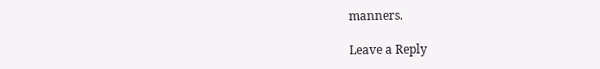manners.

Leave a Reply